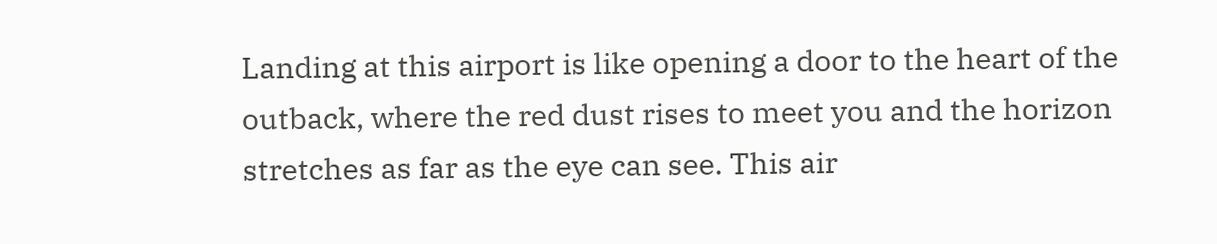Landing at this airport is like opening a door to the heart of the outback, where the red dust rises to meet you and the horizon stretches as far as the eye can see. This air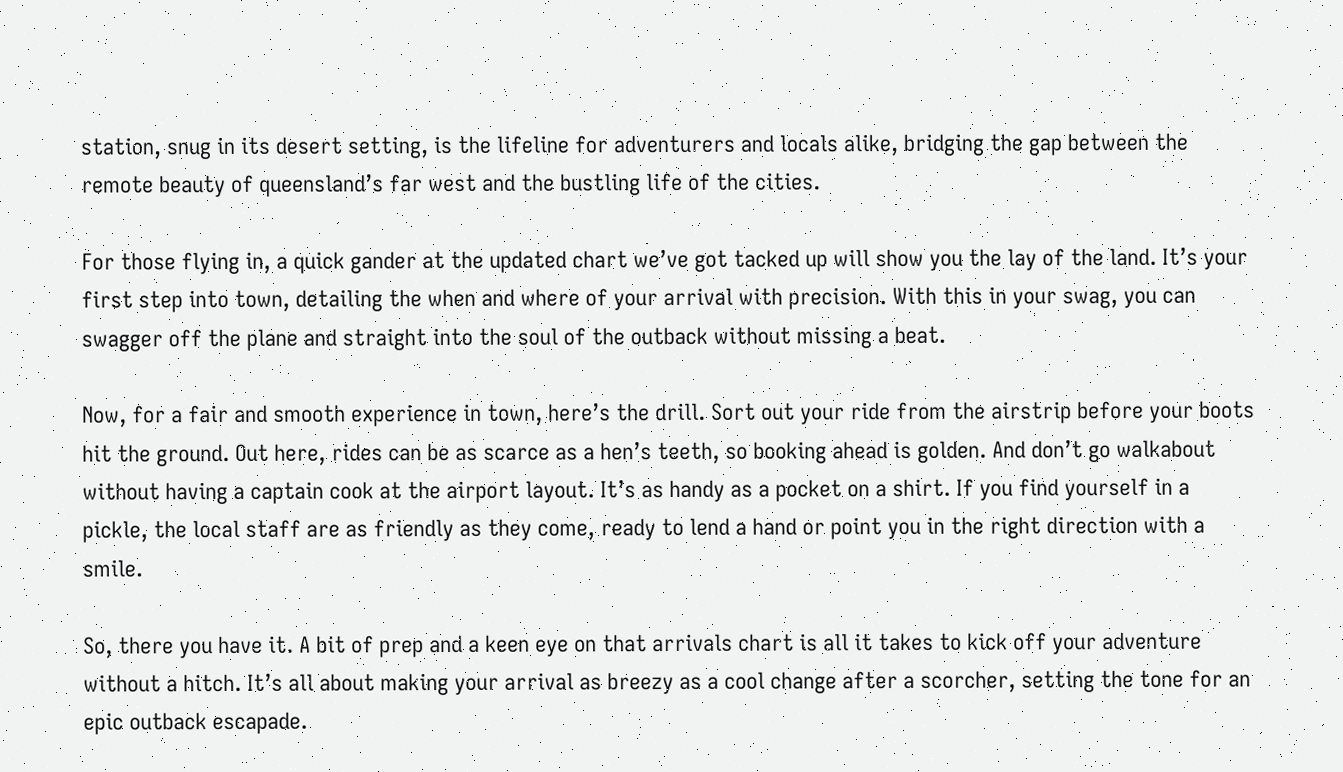station, snug in its desert setting, is the lifeline for adventurers and locals alike, bridging the gap between the remote beauty of queensland’s far west and the bustling life of the cities.

For those flying in, a quick gander at the updated chart we’ve got tacked up will show you the lay of the land. It’s your first step into town, detailing the when and where of your arrival with precision. With this in your swag, you can swagger off the plane and straight into the soul of the outback without missing a beat.

Now, for a fair and smooth experience in town, here’s the drill. Sort out your ride from the airstrip before your boots hit the ground. Out here, rides can be as scarce as a hen’s teeth, so booking ahead is golden. And don’t go walkabout without having a captain cook at the airport layout. It’s as handy as a pocket on a shirt. If you find yourself in a pickle, the local staff are as friendly as they come, ready to lend a hand or point you in the right direction with a smile.

So, there you have it. A bit of prep and a keen eye on that arrivals chart is all it takes to kick off your adventure without a hitch. It’s all about making your arrival as breezy as a cool change after a scorcher, setting the tone for an epic outback escapade.